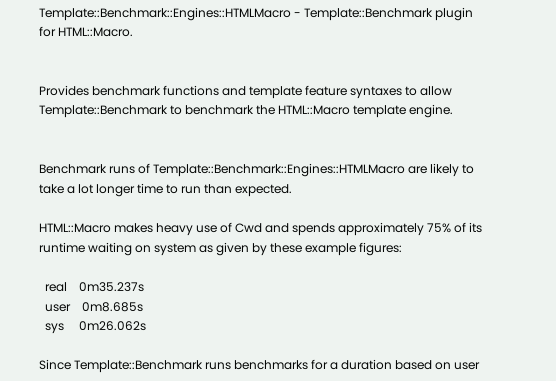Template::Benchmark::Engines::HTMLMacro - Template::Benchmark plugin for HTML::Macro.


Provides benchmark functions and template feature syntaxes to allow Template::Benchmark to benchmark the HTML::Macro template engine.


Benchmark runs of Template::Benchmark::Engines::HTMLMacro are likely to take a lot longer time to run than expected.

HTML::Macro makes heavy use of Cwd and spends approximately 75% of its runtime waiting on system as given by these example figures:

  real    0m35.237s
  user    0m8.685s
  sys     0m26.062s

Since Template::Benchmark runs benchmarks for a duration based on user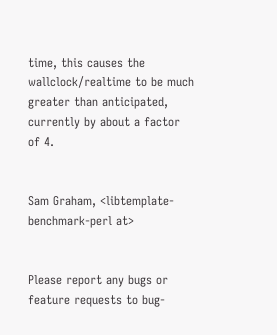time, this causes the wallclock/realtime to be much greater than anticipated, currently by about a factor of 4.


Sam Graham, <libtemplate-benchmark-perl at>


Please report any bugs or feature requests to bug-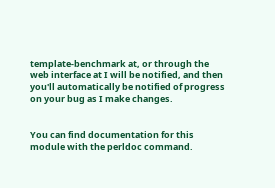template-benchmark at, or through the web interface at I will be notified, and then you'll automatically be notified of progress on your bug as I make changes.


You can find documentation for this module with the perldoc command.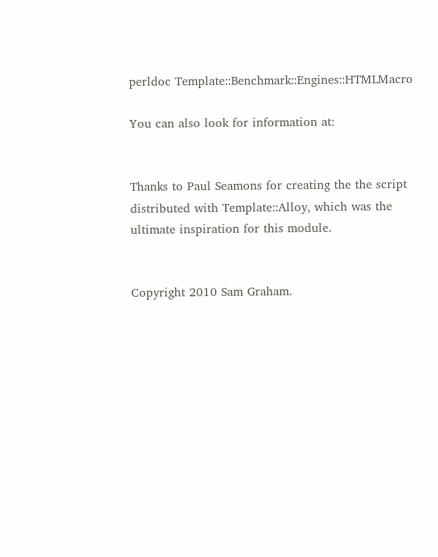perldoc Template::Benchmark::Engines::HTMLMacro

You can also look for information at:


Thanks to Paul Seamons for creating the the script distributed with Template::Alloy, which was the ultimate inspiration for this module.


Copyright 2010 Sam Graham.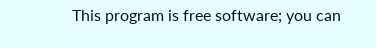This program is free software; you can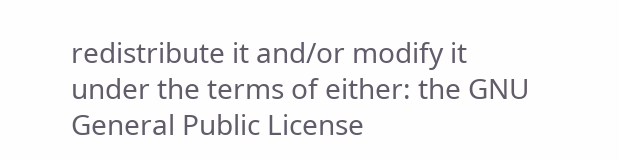redistribute it and/or modify it under the terms of either: the GNU General Public License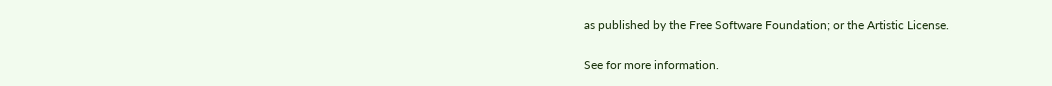as published by the Free Software Foundation; or the Artistic License.

See for more information.